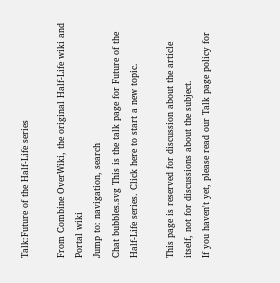Talk:Future of the Half-Life series

From Combine OverWiki, the original Half-Life wiki and Portal wiki
Jump to: navigation, search
Chat bubbles.svg This is the talk page for Future of the Half-Life series. Click here to start a new topic.

This page is reserved for discussion about the article itself, not for discussions about the subject.
If you haven't yet, please read our Talk page policy for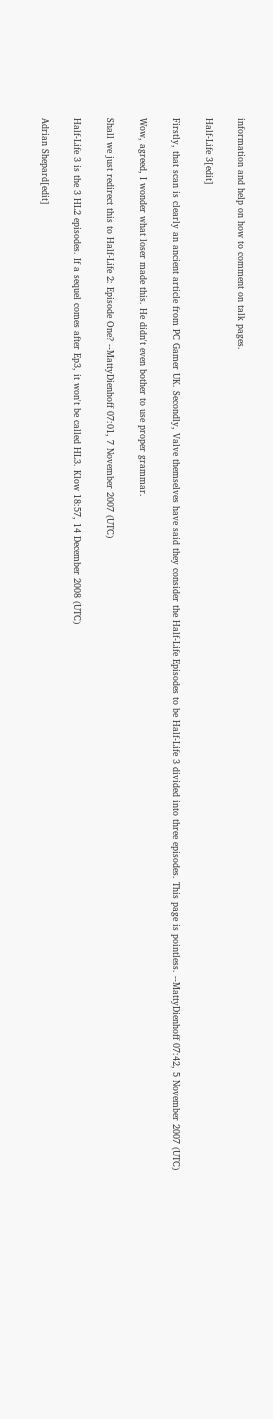information and help on how to comment on talk pages.

Half-Life 3[edit]

Firstly, that scan is clearly an ancient article from PC Gamer UK. Secondly, Valve themselves have said they consider the Half-Life Episodes to be Half-Life 3 divided into three episodes. This page is pointless. --MattyDienhoff 07:42, 5 November 2007 (UTC)

Wow, agreed, I wonder what loser made this. He didn't even bother to use proper grammar.

Shall we just redirect this to Half-Life 2: Episode One? --MattyDienhoff 07:01, 7 November 2007 (UTC)

Half-Life 3 is the 3 HL2 episodes. If a sequel comes after Ep3, it won't be called HL3. Klow 18:57, 14 December 2008 (UTC)

Adrian Shepard[edit]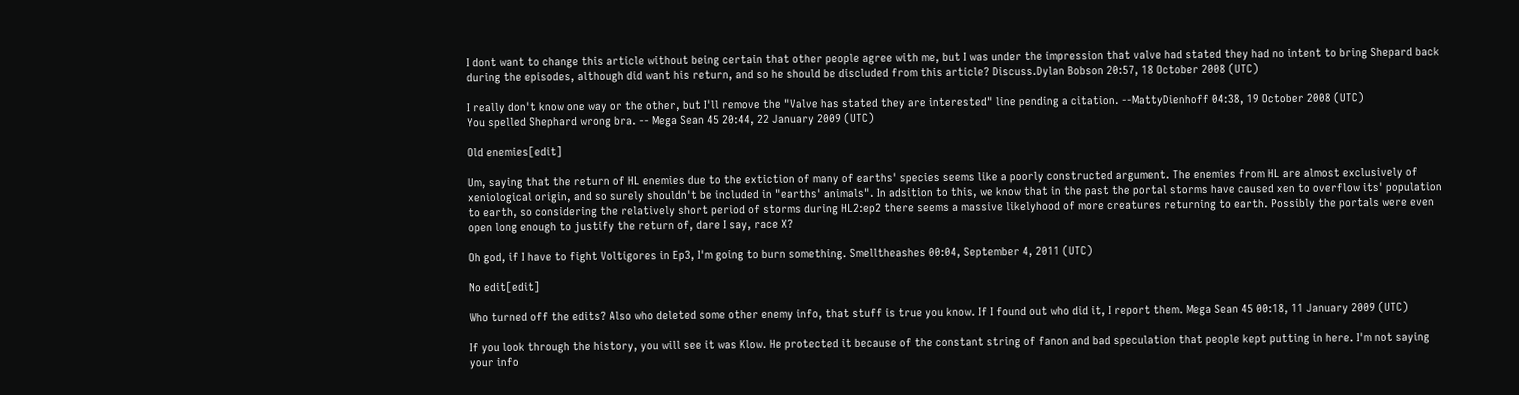I dont want to change this article without being certain that other people agree with me, but I was under the impression that valve had stated they had no intent to bring Shepard back during the episodes, although did want his return, and so he should be discluded from this article? Discuss.Dylan Bobson 20:57, 18 October 2008 (UTC)

I really don't know one way or the other, but I'll remove the "Valve has stated they are interested" line pending a citation. --MattyDienhoff 04:38, 19 October 2008 (UTC)
You spelled Shephard wrong bra. -- Mega Sean 45 20:44, 22 January 2009 (UTC)

Old enemies[edit]

Um, saying that the return of HL enemies due to the extiction of many of earths' species seems like a poorly constructed argument. The enemies from HL are almost exclusively of xeniological origin, and so surely shouldn't be included in "earths' animals". In adsition to this, we know that in the past the portal storms have caused xen to overflow its' population to earth, so considering the relatively short period of storms during HL2:ep2 there seems a massive likelyhood of more creatures returning to earth. Possibly the portals were even open long enough to justify the return of, dare I say, race X?

Oh god, if I have to fight Voltigores in Ep3, I'm going to burn something. Smelltheashes 00:04, September 4, 2011 (UTC)

No edit[edit]

Who turned off the edits? Also who deleted some other enemy info, that stuff is true you know. If I found out who did it, I report them. Mega Sean 45 00:18, 11 January 2009 (UTC)

If you look through the history, you will see it was Klow. He protected it because of the constant string of fanon and bad speculation that people kept putting in here. I'm not saying your info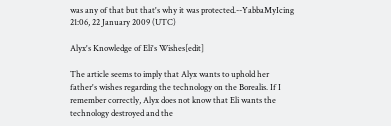was any of that but that's why it was protected.--YabbaMyIcing 21:06, 22 January 2009 (UTC)

Alyx's Knowledge of Eli's Wishes[edit]

The article seems to imply that Alyx wants to uphold her father's wishes regarding the technology on the Borealis. If I remember correctly, Alyx does not know that Eli wants the technology destroyed and the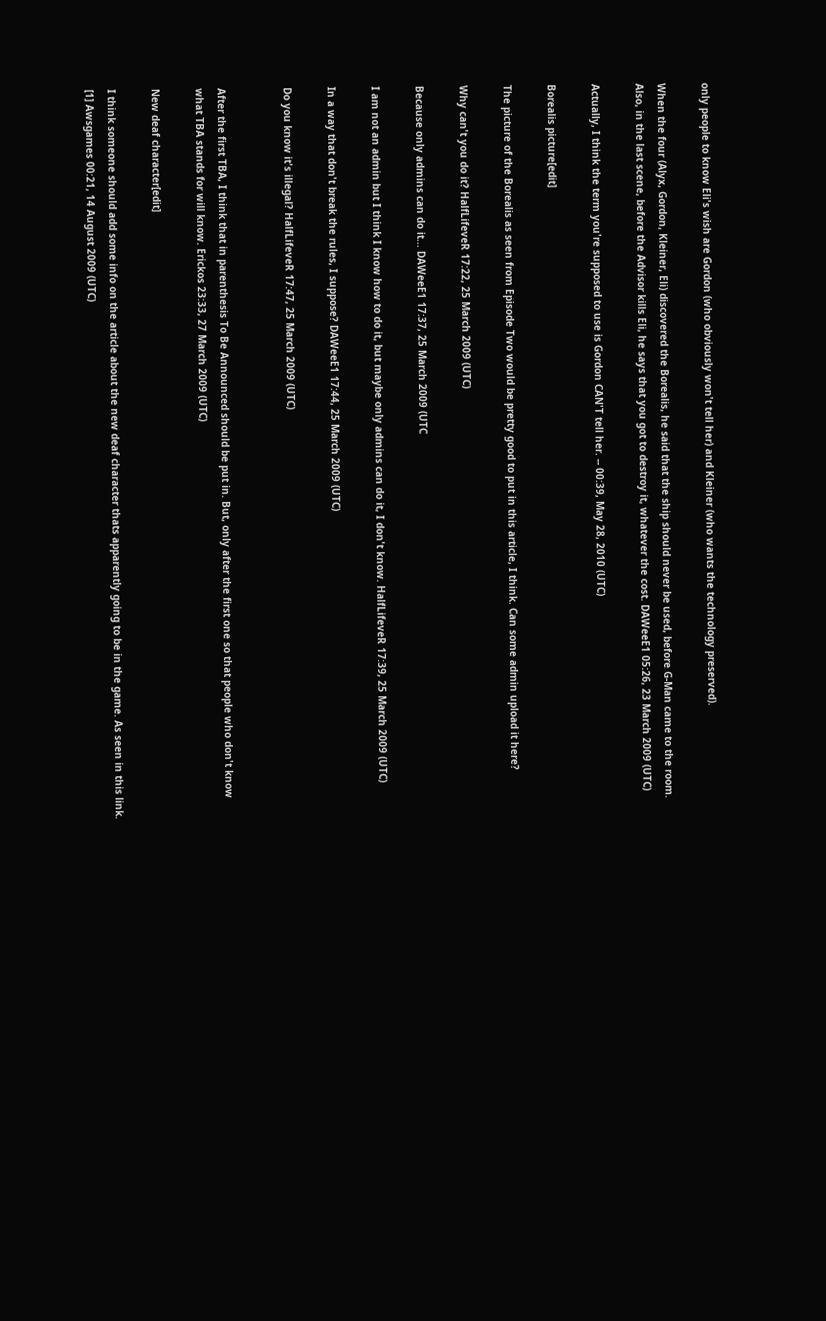only people to know Eli's wish are Gordon (who obviously won't tell her) and Kleiner (who wants the technology preserved).

When the four (Alyx, Gordon, Kleiner, Eli) discovered the Borealis, he said that the ship should never be used, before G-Man came to the room. Also, in the last scene, before the Advisor kills Eli, he says that you got to destroy it, whatever the cost. DAWeeE1 05:26, 23 March 2009 (UTC)

Actually, I think the term you're supposed to use is Gordon CAN'T tell her. -- 00:39, May 28, 2010 (UTC)

Borealis picture[edit]

The picture of the Borealis as seen from Episode Two would be pretty good to put in this article, I think. Can some admin upload it here?

Why can't you do it? HalfLifeveR 17:22, 25 March 2009 (UTC)

Because only admins can do it... DAWeeE1 17:37, 25 March 2009 (UTC

I am not an admin but I think I know how to do it, but maybe only admins can do it, I don't know. HalfLifeveR 17:39, 25 March 2009 (UTC)

In a way that don't break the rules, I suppose? DAWeeE1 17:44, 25 March 2009 (UTC)

Do you know it's illegal? HalfLifeveR 17:47, 25 March 2009 (UTC)


After the first TBA, I think that in parenthesis To Be Announced should be put in. But, only after the first one so that people who don't know what TBA stands for will know. Erickos 23:33, 27 March 2009 (UTC)

New deaf character[edit]

I think someone should add some info on the article about the new deaf character thats apparently going to be in the game. As seen in this link. [1] Awsgames 00:21, 14 August 2009 (UTC)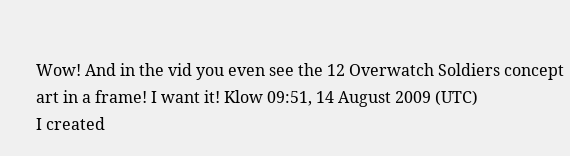Wow! And in the vid you even see the 12 Overwatch Soldiers concept art in a frame! I want it! Klow 09:51, 14 August 2009 (UTC)
I created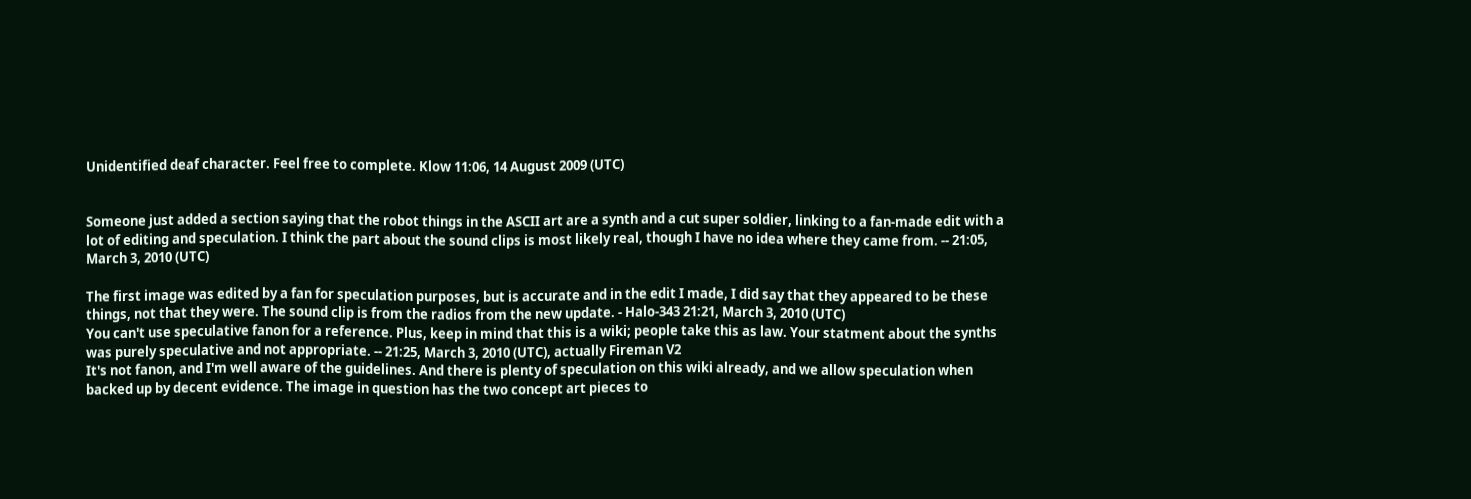Unidentified deaf character. Feel free to complete. Klow 11:06, 14 August 2009 (UTC)


Someone just added a section saying that the robot things in the ASCII art are a synth and a cut super soldier, linking to a fan-made edit with a lot of editing and speculation. I think the part about the sound clips is most likely real, though I have no idea where they came from. -- 21:05, March 3, 2010 (UTC)

The first image was edited by a fan for speculation purposes, but is accurate and in the edit I made, I did say that they appeared to be these things, not that they were. The sound clip is from the radios from the new update. - Halo-343 21:21, March 3, 2010 (UTC)
You can't use speculative fanon for a reference. Plus, keep in mind that this is a wiki; people take this as law. Your statment about the synths was purely speculative and not appropriate. -- 21:25, March 3, 2010 (UTC), actually Fireman V2
It's not fanon, and I'm well aware of the guidelines. And there is plenty of speculation on this wiki already, and we allow speculation when backed up by decent evidence. The image in question has the two concept art pieces to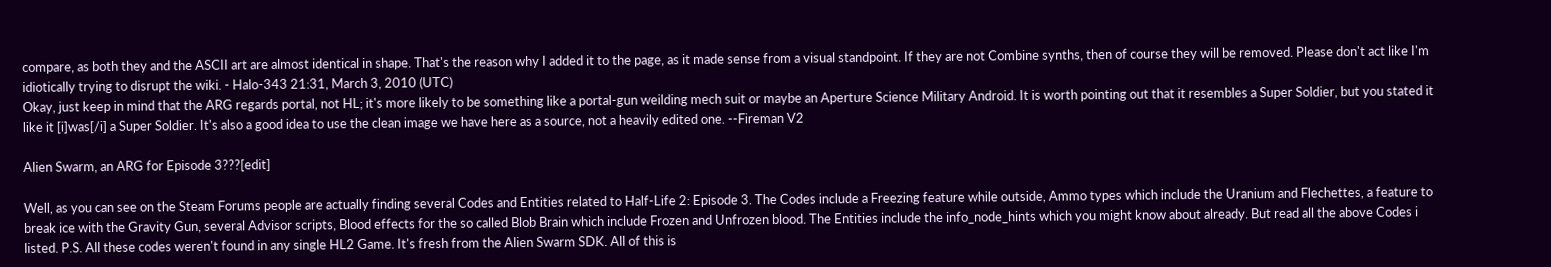compare, as both they and the ASCII art are almost identical in shape. That's the reason why I added it to the page, as it made sense from a visual standpoint. If they are not Combine synths, then of course they will be removed. Please don't act like I'm idiotically trying to disrupt the wiki. - Halo-343 21:31, March 3, 2010 (UTC)
Okay, just keep in mind that the ARG regards portal, not HL; it's more likely to be something like a portal-gun weilding mech suit or maybe an Aperture Science Military Android. It is worth pointing out that it resembles a Super Soldier, but you stated it like it [i]was[/i] a Super Soldier. It's also a good idea to use the clean image we have here as a source, not a heavily edited one. --Fireman V2

Alien Swarm, an ARG for Episode 3???[edit]

Well, as you can see on the Steam Forums people are actually finding several Codes and Entities related to Half-Life 2: Episode 3. The Codes include a Freezing feature while outside, Ammo types which include the Uranium and Flechettes, a feature to break ice with the Gravity Gun, several Advisor scripts, Blood effects for the so called Blob Brain which include Frozen and Unfrozen blood. The Entities include the info_node_hints which you might know about already. But read all the above Codes i listed. P.S. All these codes weren't found in any single HL2 Game. It's fresh from the Alien Swarm SDK. All of this is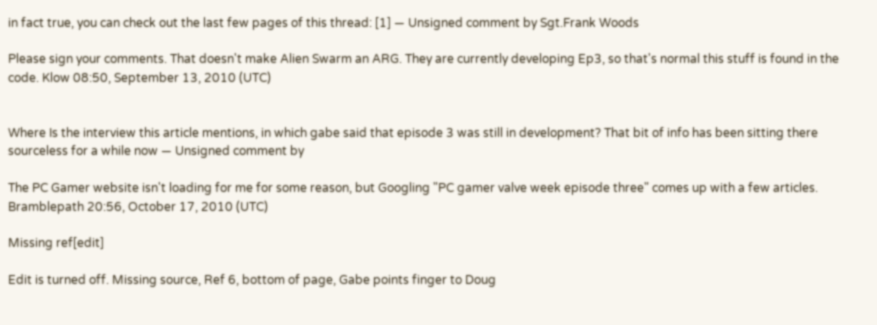in fact true, you can check out the last few pages of this thread: [1] — Unsigned comment by Sgt.Frank Woods

Please sign your comments. That doesn't make Alien Swarm an ARG. They are currently developing Ep3, so that's normal this stuff is found in the code. Klow 08:50, September 13, 2010 (UTC)


Where Is the interview this article mentions, in which gabe said that episode 3 was still in development? That bit of info has been sitting there sourceless for a while now — Unsigned comment by

The PC Gamer website isn't loading for me for some reason, but Googling "PC gamer valve week episode three" comes up with a few articles. Bramblepath 20:56, October 17, 2010 (UTC)

Missing ref[edit]

Edit is turned off. Missing source, Ref 6, bottom of page, Gabe points finger to Doug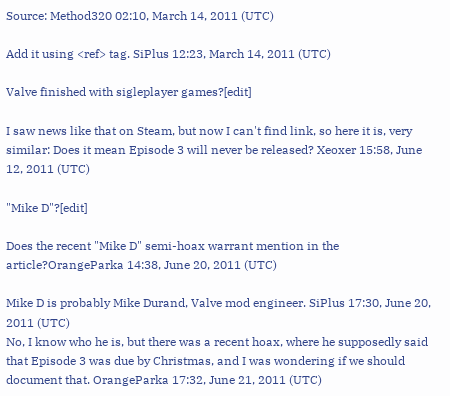Source: Method320 02:10, March 14, 2011 (UTC)

Add it using <ref> tag. SiPlus 12:23, March 14, 2011 (UTC)

Valve finished with sigleplayer games?[edit]

I saw news like that on Steam, but now I can't find link, so here it is, very similar: Does it mean Episode 3 will never be released? Xeoxer 15:58, June 12, 2011 (UTC)

"Mike D"?[edit]

Does the recent "Mike D" semi-hoax warrant mention in the article?OrangeParka 14:38, June 20, 2011 (UTC)

Mike D is probably Mike Durand, Valve mod engineer. SiPlus 17:30, June 20, 2011 (UTC)
No, I know who he is, but there was a recent hoax, where he supposedly said that Episode 3 was due by Christmas, and I was wondering if we should document that. OrangeParka 17:32, June 21, 2011 (UTC)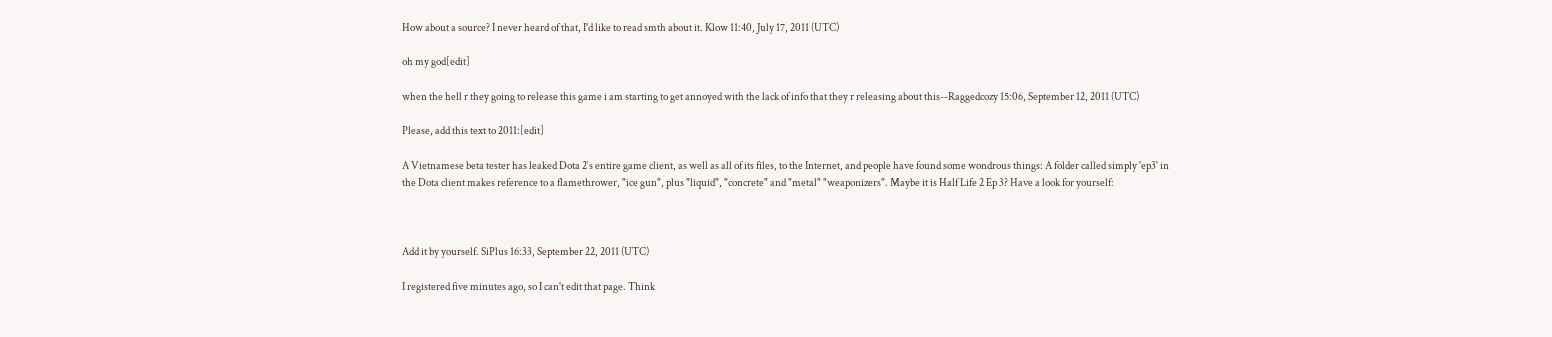How about a source? I never heard of that, I'd like to read smth about it. Klow 11:40, July 17, 2011 (UTC)

oh my god[edit]

when the hell r they going to release this game i am starting to get annoyed with the lack of info that they r releasing about this--Raggedcozy 15:06, September 12, 2011 (UTC)

Please, add this text to 2011:[edit]

A Vietnamese beta tester has leaked Dota 2′s entire game client, as well as all of its files, to the Internet, and people have found some wondrous things: A folder called simply 'ep3' in the Dota client makes reference to a flamethrower, "ice gun", plus "liquid", "concrete" and "metal" "weaponizers". Maybe it is Half Life 2 Ep 3? Have a look for yourself:



Add it by yourself. SiPlus 16:33, September 22, 2011 (UTC)

I registered five minutes ago, so I can't edit that page. Think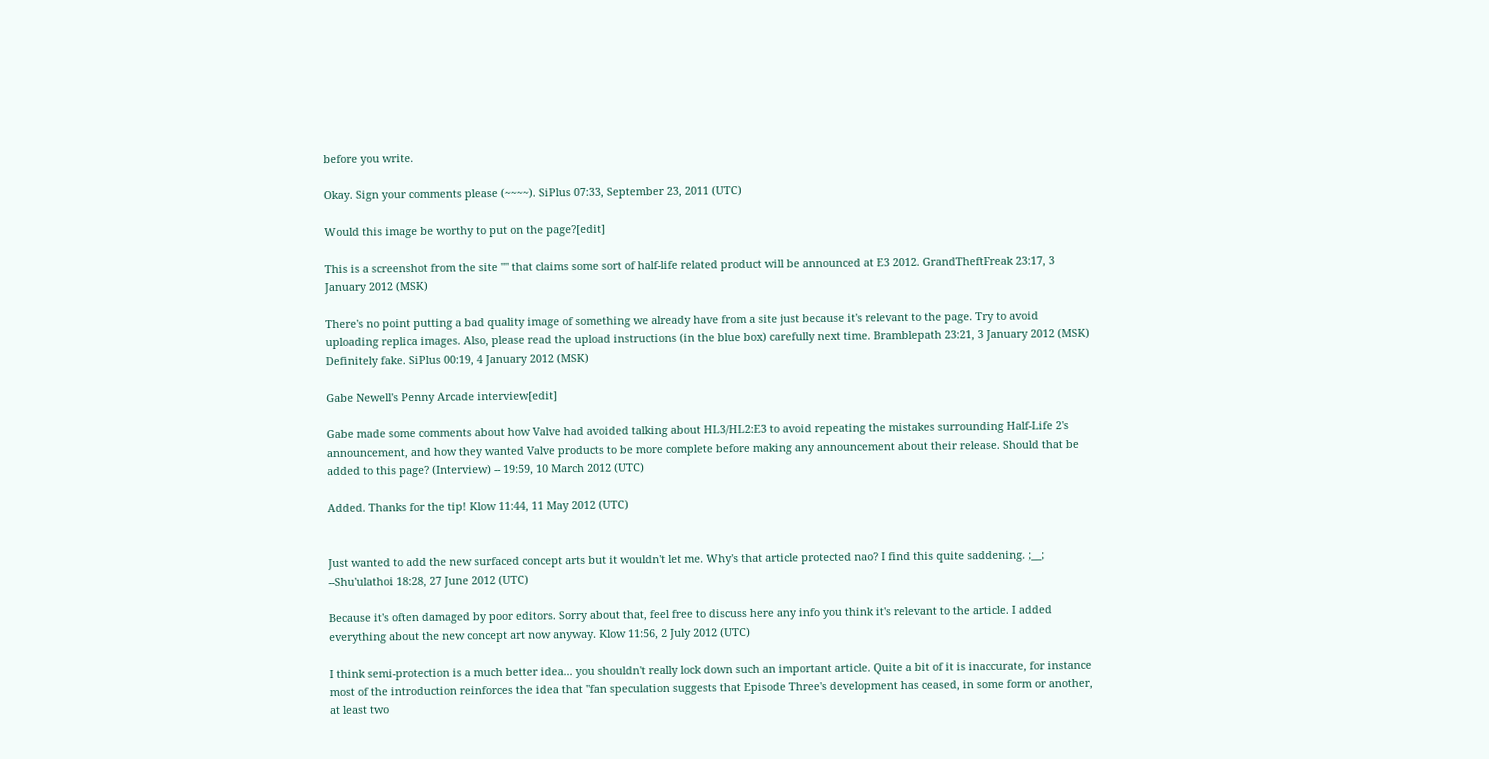before you write.

Okay. Sign your comments please (~~~~). SiPlus 07:33, September 23, 2011 (UTC)

Would this image be worthy to put on the page?[edit]

This is a screenshot from the site "" that claims some sort of half-life related product will be announced at E3 2012. GrandTheftFreak 23:17, 3 January 2012 (MSK)

There's no point putting a bad quality image of something we already have from a site just because it's relevant to the page. Try to avoid uploading replica images. Also, please read the upload instructions (in the blue box) carefully next time. Bramblepath 23:21, 3 January 2012 (MSK)
Definitely fake. SiPlus 00:19, 4 January 2012 (MSK)

Gabe Newell's Penny Arcade interview[edit]

Gabe made some comments about how Valve had avoided talking about HL3/HL2:E3 to avoid repeating the mistakes surrounding Half-Life 2's announcement, and how they wanted Valve products to be more complete before making any announcement about their release. Should that be added to this page? (Interview) -- 19:59, 10 March 2012 (UTC)

Added. Thanks for the tip! Klow 11:44, 11 May 2012 (UTC)


Just wanted to add the new surfaced concept arts but it wouldn't let me. Why's that article protected nao? I find this quite saddening. ;__; --Shu'ulathoi 18:28, 27 June 2012 (UTC)

Because it's often damaged by poor editors. Sorry about that, feel free to discuss here any info you think it's relevant to the article. I added everything about the new concept art now anyway. Klow 11:56, 2 July 2012 (UTC)

I think semi-protection is a much better idea... you shouldn't really lock down such an important article. Quite a bit of it is inaccurate, for instance most of the introduction reinforces the idea that "fan speculation suggests that Episode Three's development has ceased, in some form or another, at least two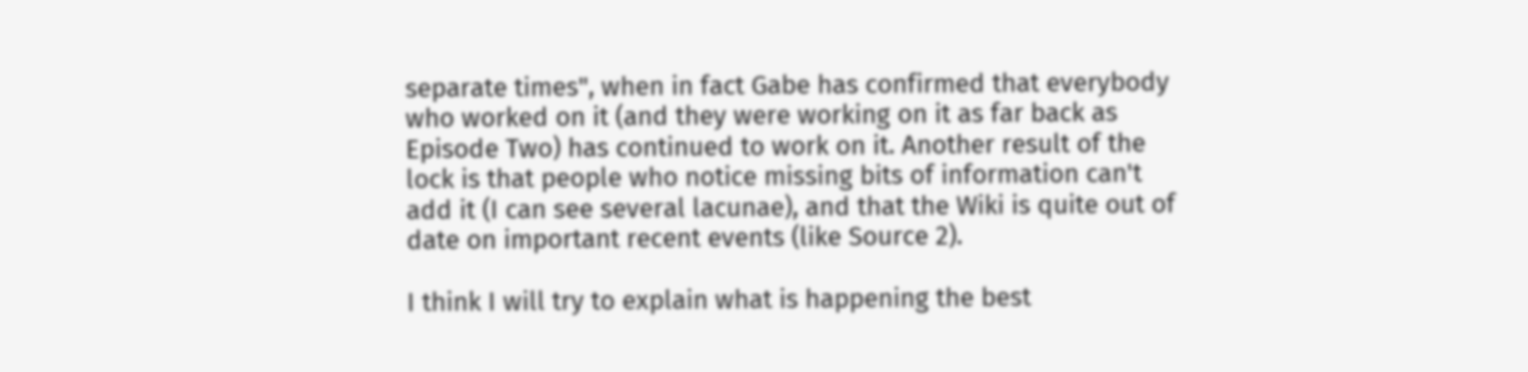separate times", when in fact Gabe has confirmed that everybody who worked on it (and they were working on it as far back as Episode Two) has continued to work on it. Another result of the lock is that people who notice missing bits of information can't add it (I can see several lacunae), and that the Wiki is quite out of date on important recent events (like Source 2).

I think I will try to explain what is happening the best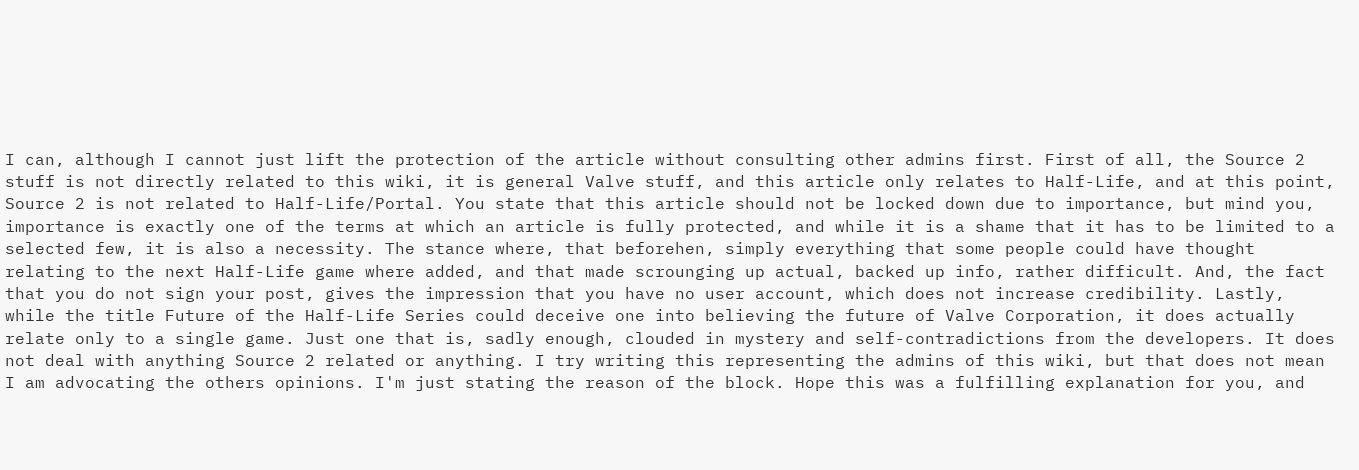I can, although I cannot just lift the protection of the article without consulting other admins first. First of all, the Source 2 stuff is not directly related to this wiki, it is general Valve stuff, and this article only relates to Half-Life, and at this point, Source 2 is not related to Half-Life/Portal. You state that this article should not be locked down due to importance, but mind you, importance is exactly one of the terms at which an article is fully protected, and while it is a shame that it has to be limited to a selected few, it is also a necessity. The stance where, that beforehen, simply everything that some people could have thought relating to the next Half-Life game where added, and that made scrounging up actual, backed up info, rather difficult. And, the fact that you do not sign your post, gives the impression that you have no user account, which does not increase credibility. Lastly, while the title Future of the Half-Life Series could deceive one into believing the future of Valve Corporation, it does actually relate only to a single game. Just one that is, sadly enough, clouded in mystery and self-contradictions from the developers. It does not deal with anything Source 2 related or anything. I try writing this representing the admins of this wiki, but that does not mean I am advocating the others opinions. I'm just stating the reason of the block. Hope this was a fulfilling explanation for you, and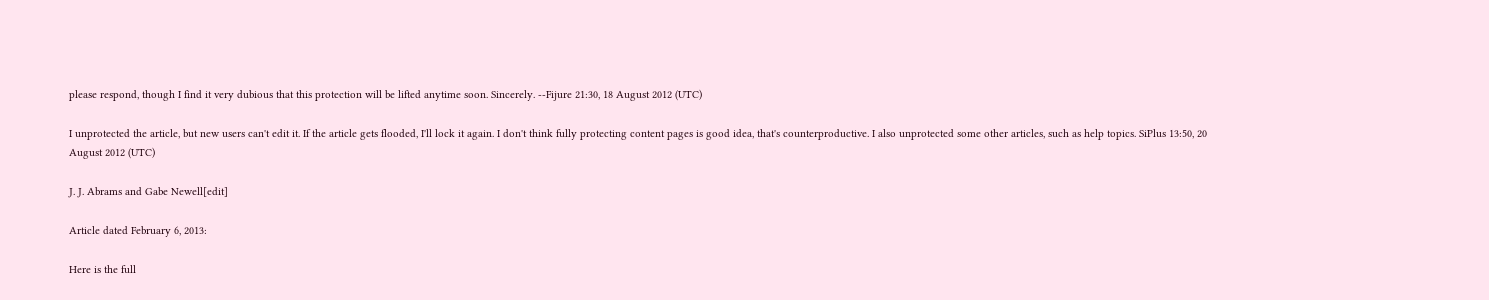please respond, though I find it very dubious that this protection will be lifted anytime soon. Sincerely. --Fijure 21:30, 18 August 2012 (UTC)

I unprotected the article, but new users can't edit it. If the article gets flooded, I'll lock it again. I don't think fully protecting content pages is good idea, that's counterproductive. I also unprotected some other articles, such as help topics. SiPlus 13:50, 20 August 2012 (UTC)

J. J. Abrams and Gabe Newell[edit]

Article dated February 6, 2013:

Here is the full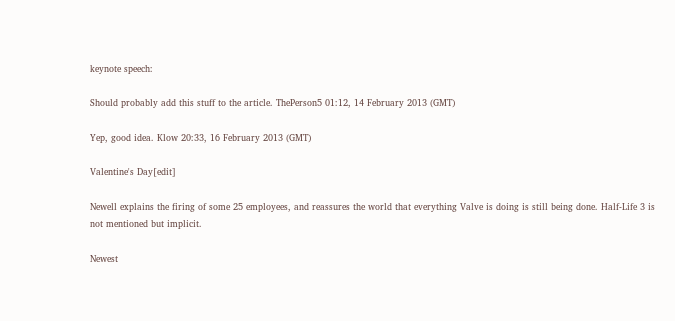keynote speech:

Should probably add this stuff to the article. ThePerson5 01:12, 14 February 2013 (GMT)

Yep, good idea. Klow 20:33, 16 February 2013 (GMT)

Valentine's Day[edit]

Newell explains the firing of some 25 employees, and reassures the world that everything Valve is doing is still being done. Half-Life 3 is not mentioned but implicit.

Newest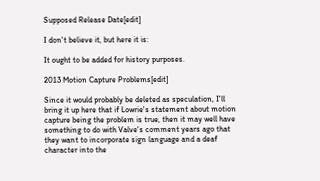Supposed Release Date[edit]

I don't believe it, but here it is:

It ought to be added for history purposes.

2013 Motion Capture Problems[edit]

Since it would probably be deleted as speculation, I'll bring it up here that if Lowrie's statement about motion capture being the problem is true, then it may well have something to do with Valve's comment years ago that they want to incorporate sign language and a deaf character into the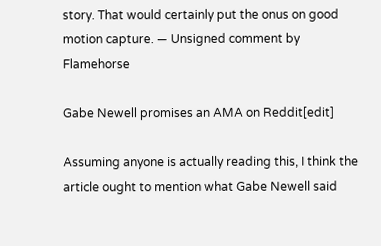story. That would certainly put the onus on good motion capture. — Unsigned comment by Flamehorse

Gabe Newell promises an AMA on Reddit[edit]

Assuming anyone is actually reading this, I think the article ought to mention what Gabe Newell said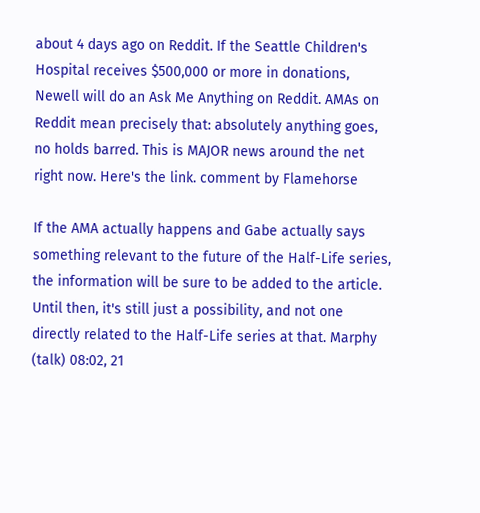about 4 days ago on Reddit. If the Seattle Children's Hospital receives $500,000 or more in donations, Newell will do an Ask Me Anything on Reddit. AMAs on Reddit mean precisely that: absolutely anything goes, no holds barred. This is MAJOR news around the net right now. Here's the link. comment by Flamehorse

If the AMA actually happens and Gabe actually says something relevant to the future of the Half-Life series, the information will be sure to be added to the article. Until then, it's still just a possibility, and not one directly related to the Half-Life series at that. Marphy (talk) 08:02, 21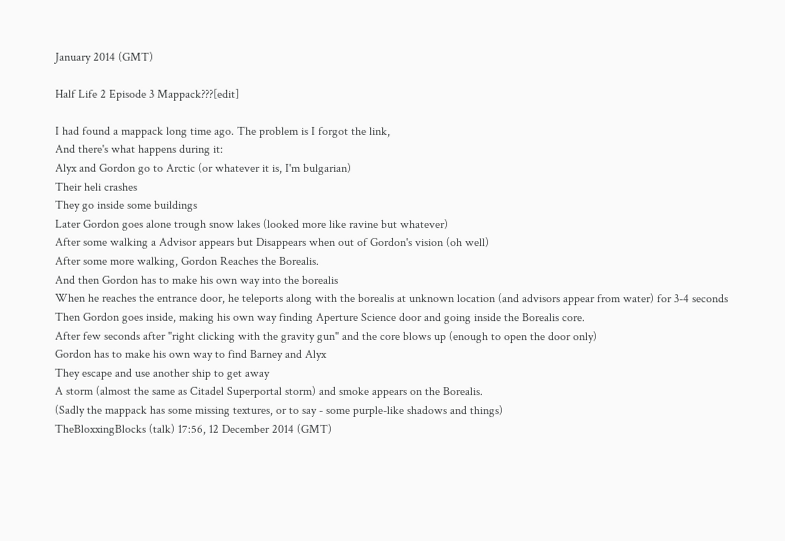January 2014 (GMT)

Half Life 2 Episode 3 Mappack???[edit]

I had found a mappack long time ago. The problem is I forgot the link,
And there's what happens during it:
Alyx and Gordon go to Arctic (or whatever it is, I'm bulgarian)
Their heli crashes
They go inside some buildings
Later Gordon goes alone trough snow lakes (looked more like ravine but whatever)
After some walking a Advisor appears but Disappears when out of Gordon's vision (oh well)
After some more walking, Gordon Reaches the Borealis.
And then Gordon has to make his own way into the borealis
When he reaches the entrance door, he teleports along with the borealis at unknown location (and advisors appear from water) for 3-4 seconds
Then Gordon goes inside, making his own way finding Aperture Science door and going inside the Borealis core.
After few seconds after "right clicking with the gravity gun" and the core blows up (enough to open the door only)
Gordon has to make his own way to find Barney and Alyx
They escape and use another ship to get away
A storm (almost the same as Citadel Superportal storm) and smoke appears on the Borealis.
(Sadly the mappack has some missing textures, or to say - some purple-like shadows and things)
TheBloxxingBlocks (talk) 17:56, 12 December 2014 (GMT)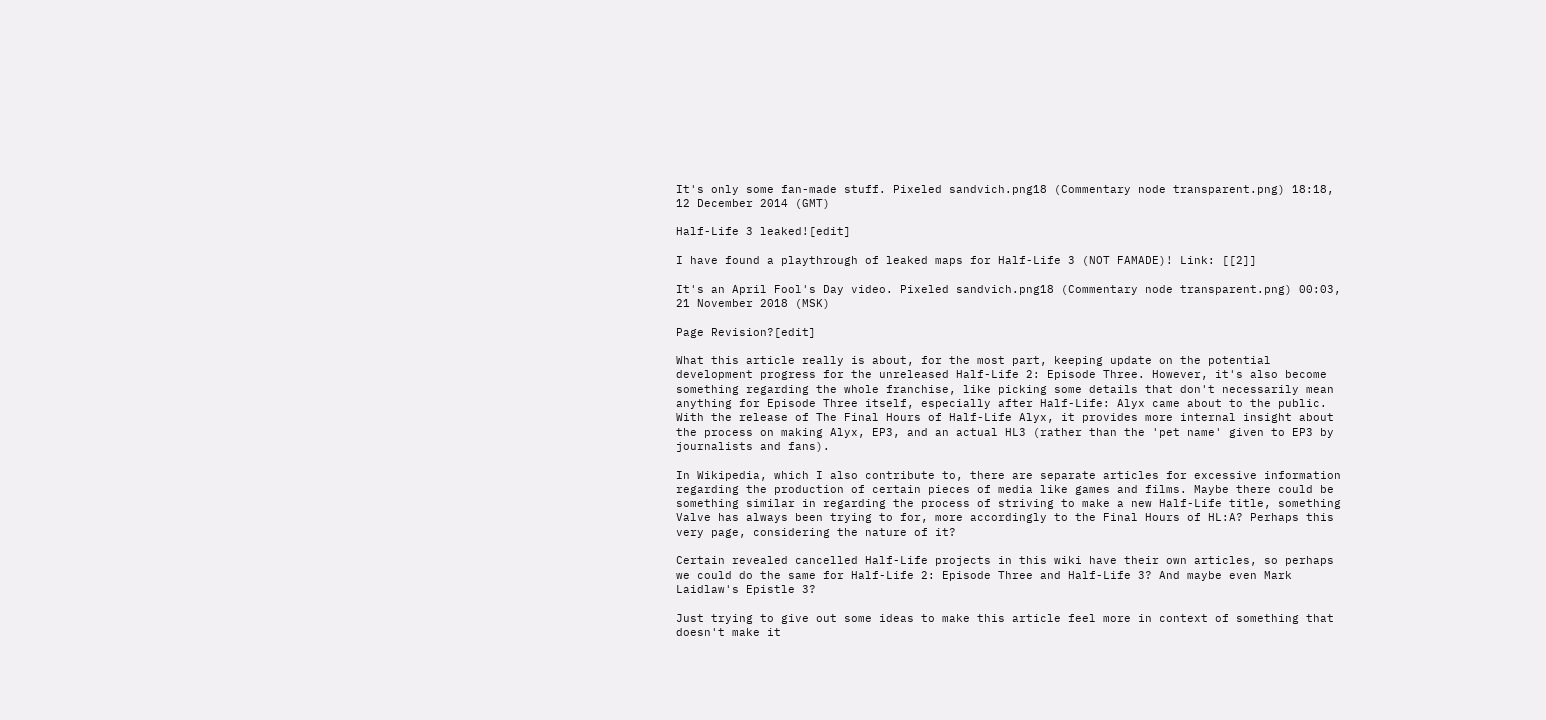It's only some fan-made stuff. Pixeled sandvich.png18 (Commentary node transparent.png) 18:18, 12 December 2014 (GMT)

Half-Life 3 leaked![edit]

I have found a playthrough of leaked maps for Half-Life 3 (NOT FAMADE)! Link: [[2]]

It's an April Fool's Day video. Pixeled sandvich.png18 (Commentary node transparent.png) 00:03, 21 November 2018 (MSK)

Page Revision?[edit]

What this article really is about, for the most part, keeping update on the potential development progress for the unreleased Half-Life 2: Episode Three. However, it's also become something regarding the whole franchise, like picking some details that don't necessarily mean anything for Episode Three itself, especially after Half-Life: Alyx came about to the public. With the release of The Final Hours of Half-Life Alyx, it provides more internal insight about the process on making Alyx, EP3, and an actual HL3 (rather than the 'pet name' given to EP3 by journalists and fans).

In Wikipedia, which I also contribute to, there are separate articles for excessive information regarding the production of certain pieces of media like games and films. Maybe there could be something similar in regarding the process of striving to make a new Half-Life title, something Valve has always been trying to for, more accordingly to the Final Hours of HL:A? Perhaps this very page, considering the nature of it?

Certain revealed cancelled Half-Life projects in this wiki have their own articles, so perhaps we could do the same for Half-Life 2: Episode Three and Half-Life 3? And maybe even Mark Laidlaw's Epistle 3?

Just trying to give out some ideas to make this article feel more in context of something that doesn't make it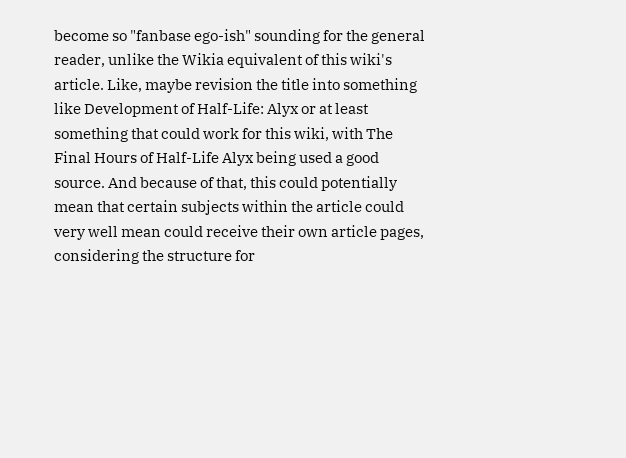become so "fanbase ego-ish" sounding for the general reader, unlike the Wikia equivalent of this wiki's article. Like, maybe revision the title into something like Development of Half-Life: Alyx or at least something that could work for this wiki, with The Final Hours of Half-Life Alyx being used a good source. And because of that, this could potentially mean that certain subjects within the article could very well mean could receive their own article pages, considering the structure for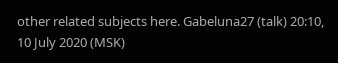other related subjects here. Gabeluna27 (talk) 20:10, 10 July 2020 (MSK)